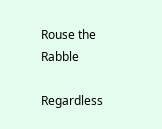Rouse the Rabble

Regardless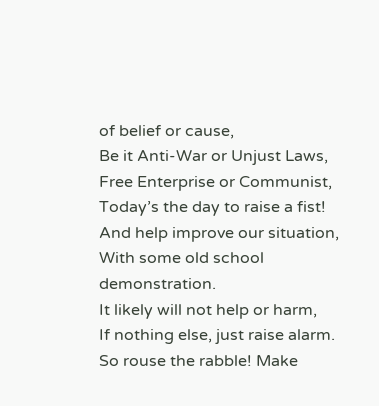of belief or cause,
Be it Anti-War or Unjust Laws,
Free Enterprise or Communist,
Today’s the day to raise a fist!
And help improve our situation,
With some old school demonstration.
It likely will not help or harm,
If nothing else, just raise alarm.
So rouse the rabble! Make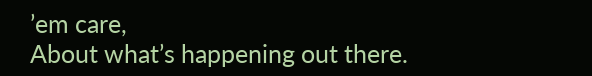’em care,
About what’s happening out there.